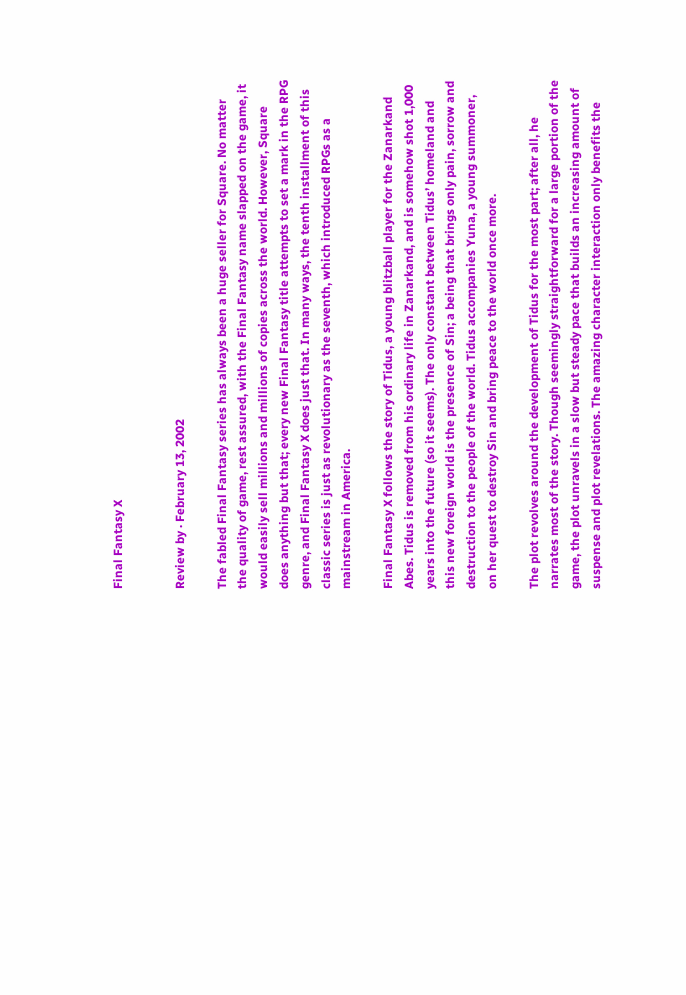Final Fantasy X


Review by · February 13, 2002

The fabled Final Fantasy series has always been a huge seller for Square. No matter the quality of game, rest assured, with the Final Fantasy name slapped on the game, it would easily sell millions and millions of copies across the world. However, Square does anything but that; every new Final Fantasy title attempts to set a mark in the RPG genre, and Final Fantasy X does just that. In many ways, the tenth installment of this classic series is just as revolutionary as the seventh, which introduced RPGs as a mainstream in America.

Final Fantasy X follows the story of Tidus, a young blitzball player for the Zanarkand Abes. Tidus is removed from his ordinary life in Zanarkand, and is somehow shot 1,000 years into the future (so it seems). The only constant between Tidus’ homeland and this new foreign world is the presence of Sin; a being that brings only pain, sorrow and destruction to the people of the world. Tidus accompanies Yuna, a young summoner, on her quest to destroy Sin and bring peace to the world once more.

The plot revolves around the development of Tidus for the most part; after all, he narrates most of the story. Though seemingly straightforward for a large portion of the game, the plot unravels in a slow but steady pace that builds an increasing amount of suspense and plot revelations. The amazing character interaction only benefits the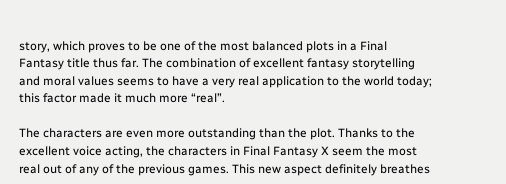story, which proves to be one of the most balanced plots in a Final Fantasy title thus far. The combination of excellent fantasy storytelling and moral values seems to have a very real application to the world today; this factor made it much more “real”.

The characters are even more outstanding than the plot. Thanks to the excellent voice acting, the characters in Final Fantasy X seem the most real out of any of the previous games. This new aspect definitely breathes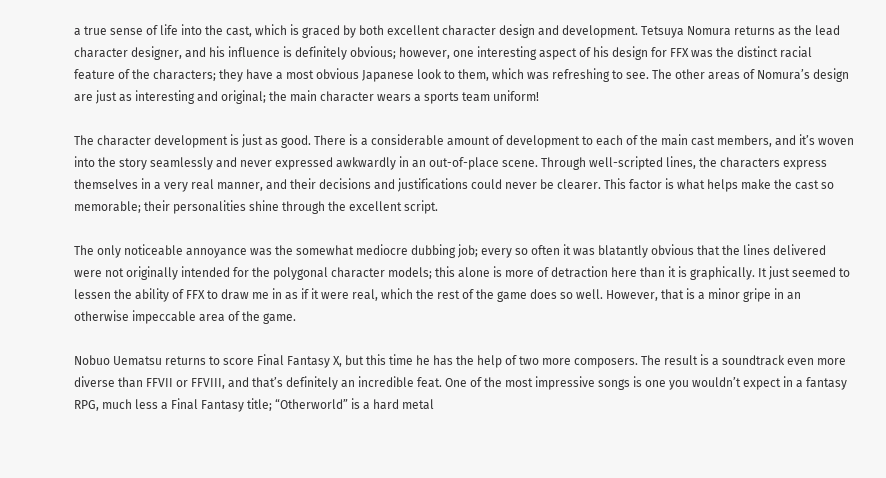a true sense of life into the cast, which is graced by both excellent character design and development. Tetsuya Nomura returns as the lead character designer, and his influence is definitely obvious; however, one interesting aspect of his design for FFX was the distinct racial feature of the characters; they have a most obvious Japanese look to them, which was refreshing to see. The other areas of Nomura’s design are just as interesting and original; the main character wears a sports team uniform!

The character development is just as good. There is a considerable amount of development to each of the main cast members, and it’s woven into the story seamlessly and never expressed awkwardly in an out-of-place scene. Through well-scripted lines, the characters express themselves in a very real manner, and their decisions and justifications could never be clearer. This factor is what helps make the cast so memorable; their personalities shine through the excellent script.

The only noticeable annoyance was the somewhat mediocre dubbing job; every so often it was blatantly obvious that the lines delivered were not originally intended for the polygonal character models; this alone is more of detraction here than it is graphically. It just seemed to lessen the ability of FFX to draw me in as if it were real, which the rest of the game does so well. However, that is a minor gripe in an otherwise impeccable area of the game.

Nobuo Uematsu returns to score Final Fantasy X, but this time he has the help of two more composers. The result is a soundtrack even more diverse than FFVII or FFVIII, and that’s definitely an incredible feat. One of the most impressive songs is one you wouldn’t expect in a fantasy RPG, much less a Final Fantasy title; “Otherworld” is a hard metal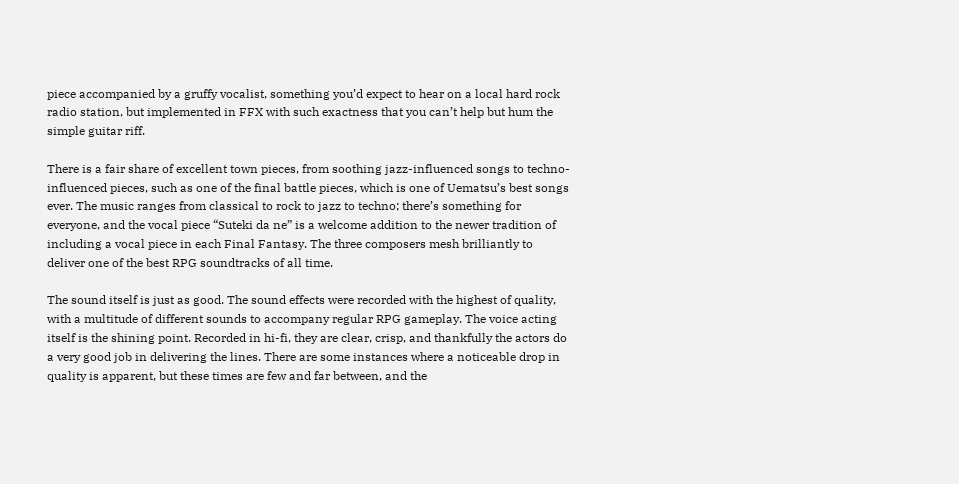piece accompanied by a gruffy vocalist, something you’d expect to hear on a local hard rock radio station, but implemented in FFX with such exactness that you can’t help but hum the simple guitar riff.

There is a fair share of excellent town pieces, from soothing jazz-influenced songs to techno-influenced pieces, such as one of the final battle pieces, which is one of Uematsu’s best songs ever. The music ranges from classical to rock to jazz to techno; there’s something for everyone, and the vocal piece “Suteki da ne” is a welcome addition to the newer tradition of including a vocal piece in each Final Fantasy. The three composers mesh brilliantly to deliver one of the best RPG soundtracks of all time.

The sound itself is just as good. The sound effects were recorded with the highest of quality, with a multitude of different sounds to accompany regular RPG gameplay. The voice acting itself is the shining point. Recorded in hi-fi, they are clear, crisp, and thankfully the actors do a very good job in delivering the lines. There are some instances where a noticeable drop in quality is apparent, but these times are few and far between, and the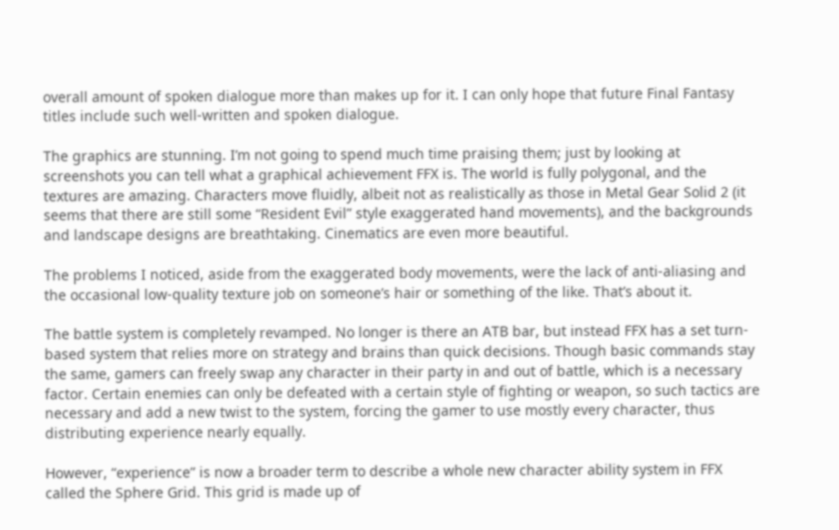overall amount of spoken dialogue more than makes up for it. I can only hope that future Final Fantasy titles include such well-written and spoken dialogue.

The graphics are stunning. I’m not going to spend much time praising them; just by looking at screenshots you can tell what a graphical achievement FFX is. The world is fully polygonal, and the textures are amazing. Characters move fluidly, albeit not as realistically as those in Metal Gear Solid 2 (it seems that there are still some “Resident Evil” style exaggerated hand movements), and the backgrounds and landscape designs are breathtaking. Cinematics are even more beautiful.

The problems I noticed, aside from the exaggerated body movements, were the lack of anti-aliasing and the occasional low-quality texture job on someone’s hair or something of the like. That’s about it.

The battle system is completely revamped. No longer is there an ATB bar, but instead FFX has a set turn-based system that relies more on strategy and brains than quick decisions. Though basic commands stay the same, gamers can freely swap any character in their party in and out of battle, which is a necessary factor. Certain enemies can only be defeated with a certain style of fighting or weapon, so such tactics are necessary and add a new twist to the system, forcing the gamer to use mostly every character, thus distributing experience nearly equally.

However, “experience” is now a broader term to describe a whole new character ability system in FFX called the Sphere Grid. This grid is made up of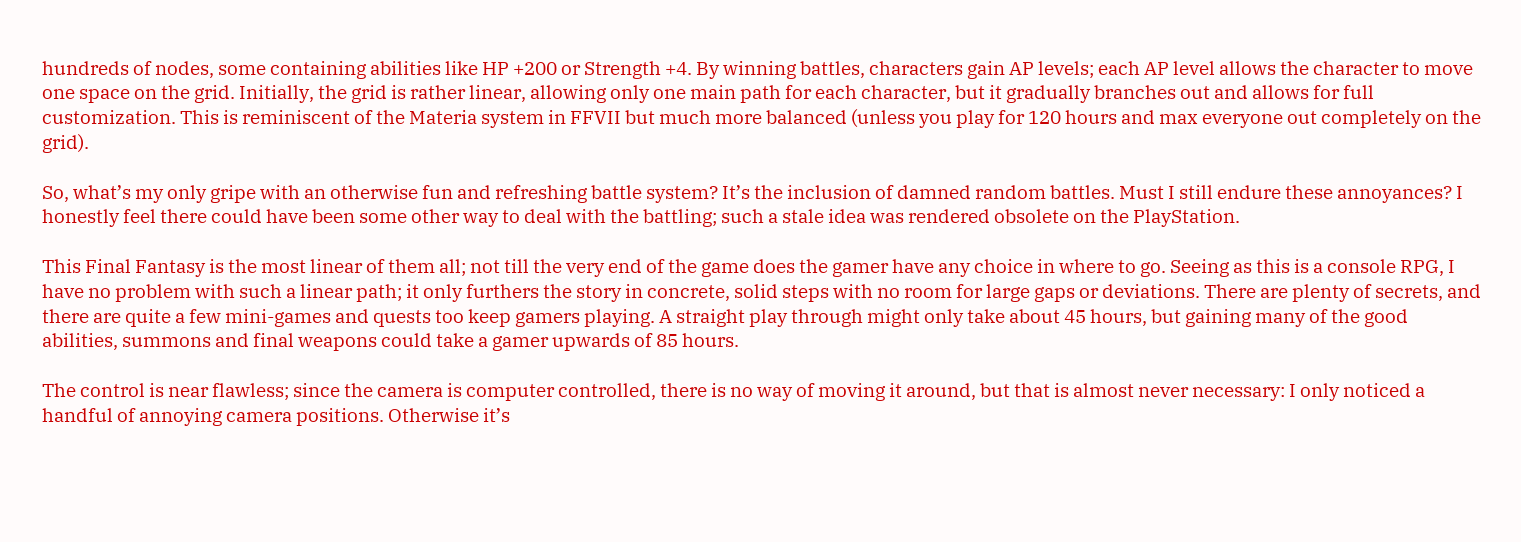hundreds of nodes, some containing abilities like HP +200 or Strength +4. By winning battles, characters gain AP levels; each AP level allows the character to move one space on the grid. Initially, the grid is rather linear, allowing only one main path for each character, but it gradually branches out and allows for full customization. This is reminiscent of the Materia system in FFVII but much more balanced (unless you play for 120 hours and max everyone out completely on the grid).

So, what’s my only gripe with an otherwise fun and refreshing battle system? It’s the inclusion of damned random battles. Must I still endure these annoyances? I honestly feel there could have been some other way to deal with the battling; such a stale idea was rendered obsolete on the PlayStation.

This Final Fantasy is the most linear of them all; not till the very end of the game does the gamer have any choice in where to go. Seeing as this is a console RPG, I have no problem with such a linear path; it only furthers the story in concrete, solid steps with no room for large gaps or deviations. There are plenty of secrets, and there are quite a few mini-games and quests too keep gamers playing. A straight play through might only take about 45 hours, but gaining many of the good abilities, summons and final weapons could take a gamer upwards of 85 hours.

The control is near flawless; since the camera is computer controlled, there is no way of moving it around, but that is almost never necessary: I only noticed a handful of annoying camera positions. Otherwise it’s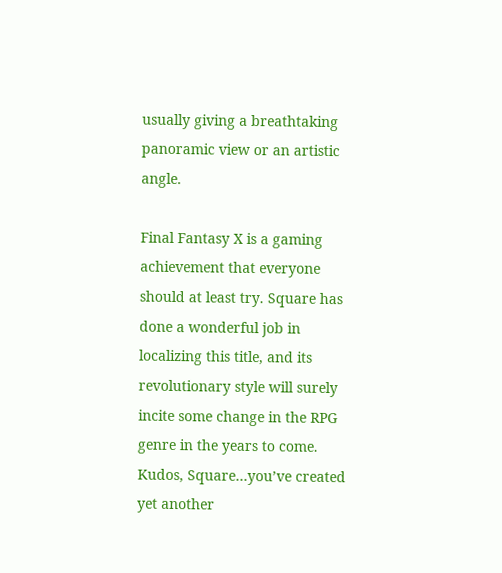usually giving a breathtaking panoramic view or an artistic angle.

Final Fantasy X is a gaming achievement that everyone should at least try. Square has done a wonderful job in localizing this title, and its revolutionary style will surely incite some change in the RPG genre in the years to come. Kudos, Square…you’ve created yet another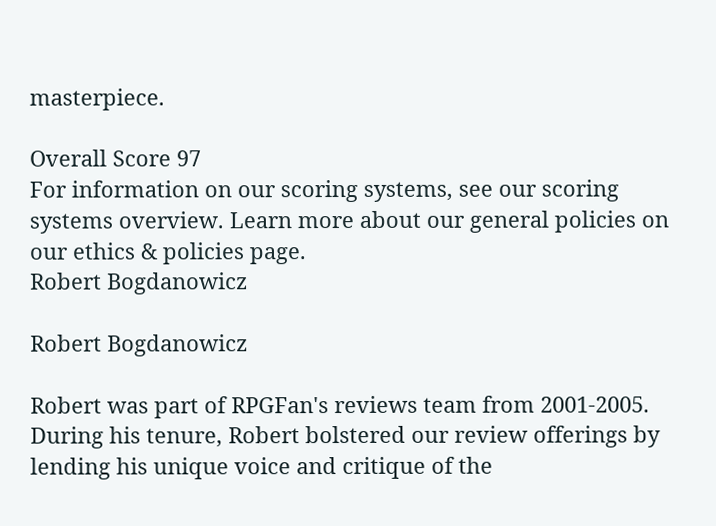masterpiece.

Overall Score 97
For information on our scoring systems, see our scoring systems overview. Learn more about our general policies on our ethics & policies page.
Robert Bogdanowicz

Robert Bogdanowicz

Robert was part of RPGFan's reviews team from 2001-2005. During his tenure, Robert bolstered our review offerings by lending his unique voice and critique of the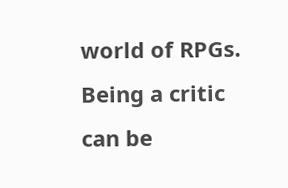world of RPGs. Being a critic can be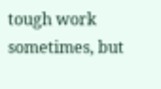tough work sometimes, but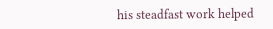his steadfast work helped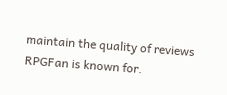maintain the quality of reviews RPGFan is known for.